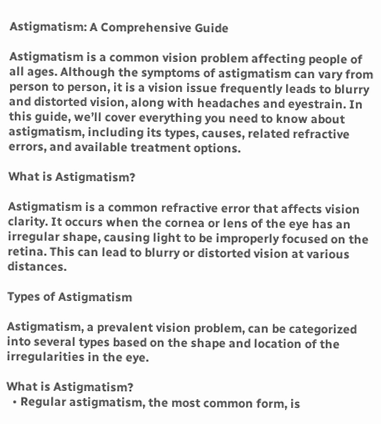Astigmatism: A Comprehensive Guide

Astigmatism is a common vision problem affecting people of all ages. Although the symptoms of astigmatism can vary from person to person, it is a vision issue frequently leads to blurry and distorted vision, along with headaches and eyestrain. In this guide, we’ll cover everything you need to know about astigmatism, including its types, causes, related refractive errors, and available treatment options.

What is Astigmatism?

Astigmatism is a common refractive error that affects vision clarity. It occurs when the cornea or lens of the eye has an irregular shape, causing light to be improperly focused on the retina. This can lead to blurry or distorted vision at various distances.

Types of Astigmatism

Astigmatism, a prevalent vision problem, can be categorized into several types based on the shape and location of the irregularities in the eye.

What is Astigmatism?
  • Regular astigmatism, the most common form, is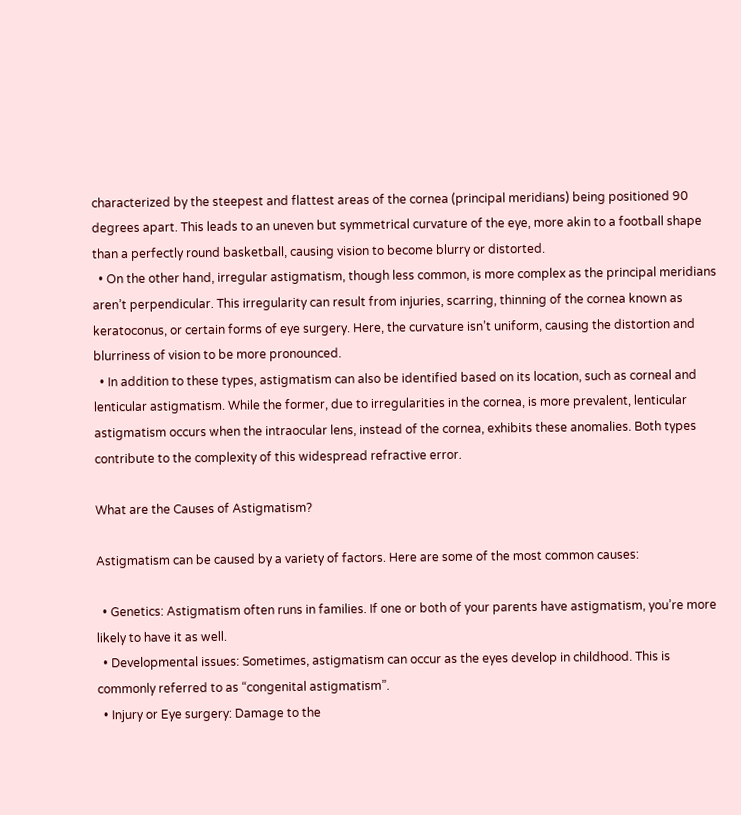characterized by the steepest and flattest areas of the cornea (principal meridians) being positioned 90 degrees apart. This leads to an uneven but symmetrical curvature of the eye, more akin to a football shape than a perfectly round basketball, causing vision to become blurry or distorted.
  • On the other hand, irregular astigmatism, though less common, is more complex as the principal meridians aren’t perpendicular. This irregularity can result from injuries, scarring, thinning of the cornea known as keratoconus, or certain forms of eye surgery. Here, the curvature isn’t uniform, causing the distortion and blurriness of vision to be more pronounced.
  • In addition to these types, astigmatism can also be identified based on its location, such as corneal and lenticular astigmatism. While the former, due to irregularities in the cornea, is more prevalent, lenticular astigmatism occurs when the intraocular lens, instead of the cornea, exhibits these anomalies. Both types contribute to the complexity of this widespread refractive error.

What are the Causes of Astigmatism?

Astigmatism can be caused by a variety of factors. Here are some of the most common causes:

  • Genetics: Astigmatism often runs in families. If one or both of your parents have astigmatism, you’re more likely to have it as well.
  • Developmental issues: Sometimes, astigmatism can occur as the eyes develop in childhood. This is commonly referred to as “congenital astigmatism”.
  • Injury or Eye surgery: Damage to the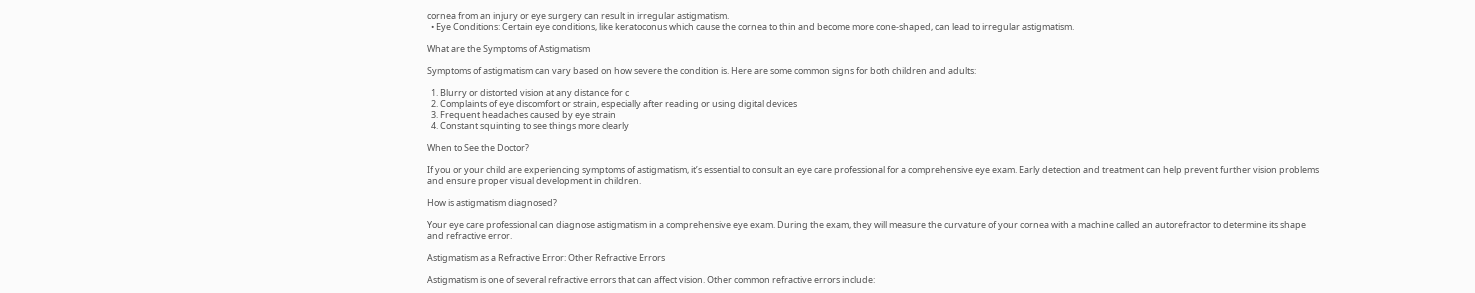cornea from an injury or eye surgery can result in irregular astigmatism.
  • Eye Conditions: Certain eye conditions, like keratoconus which cause the cornea to thin and become more cone-shaped, can lead to irregular astigmatism.

What are the Symptoms of Astigmatism

Symptoms of astigmatism can vary based on how severe the condition is. Here are some common signs for both children and adults:

  1. Blurry or distorted vision at any distance for c
  2. Complaints of eye discomfort or strain, especially after reading or using digital devices
  3. Frequent headaches caused by eye strain
  4. Constant squinting to see things more clearly

When to See the Doctor?

If you or your child are experiencing symptoms of astigmatism, it’s essential to consult an eye care professional for a comprehensive eye exam. Early detection and treatment can help prevent further vision problems and ensure proper visual development in children.

How is astigmatism diagnosed?

Your eye care professional can diagnose astigmatism in a comprehensive eye exam. During the exam, they will measure the curvature of your cornea with a machine called an autorefractor to determine its shape and refractive error.

Astigmatism as a Refractive Error: Other Refractive Errors

Astigmatism is one of several refractive errors that can affect vision. Other common refractive errors include: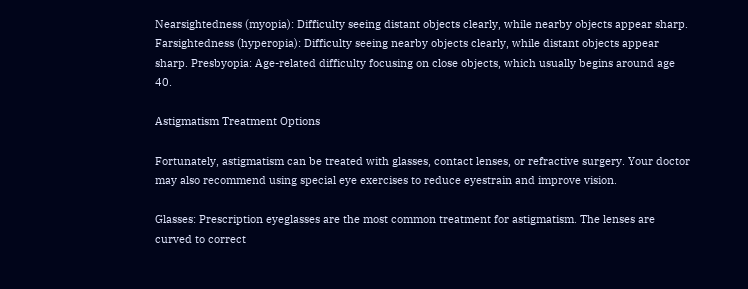Nearsightedness (myopia): Difficulty seeing distant objects clearly, while nearby objects appear sharp. Farsightedness (hyperopia): Difficulty seeing nearby objects clearly, while distant objects appear sharp. Presbyopia: Age-related difficulty focusing on close objects, which usually begins around age 40.

Astigmatism Treatment Options

Fortunately, astigmatism can be treated with glasses, contact lenses, or refractive surgery. Your doctor may also recommend using special eye exercises to reduce eyestrain and improve vision.

Glasses: Prescription eyeglasses are the most common treatment for astigmatism. The lenses are curved to correct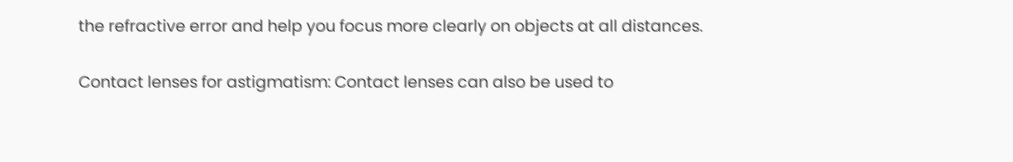the refractive error and help you focus more clearly on objects at all distances.

Contact lenses for astigmatism: Contact lenses can also be used to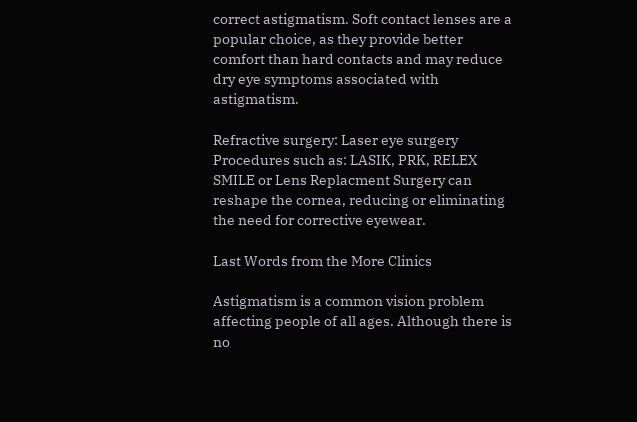correct astigmatism. Soft contact lenses are a popular choice, as they provide better comfort than hard contacts and may reduce dry eye symptoms associated with astigmatism.

Refractive surgery: Laser eye surgery Procedures such as: LASIK, PRK, RELEX SMILE or Lens Replacment Surgery can reshape the cornea, reducing or eliminating the need for corrective eyewear.

Last Words from the More Clinics

Astigmatism is a common vision problem affecting people of all ages. Although there is no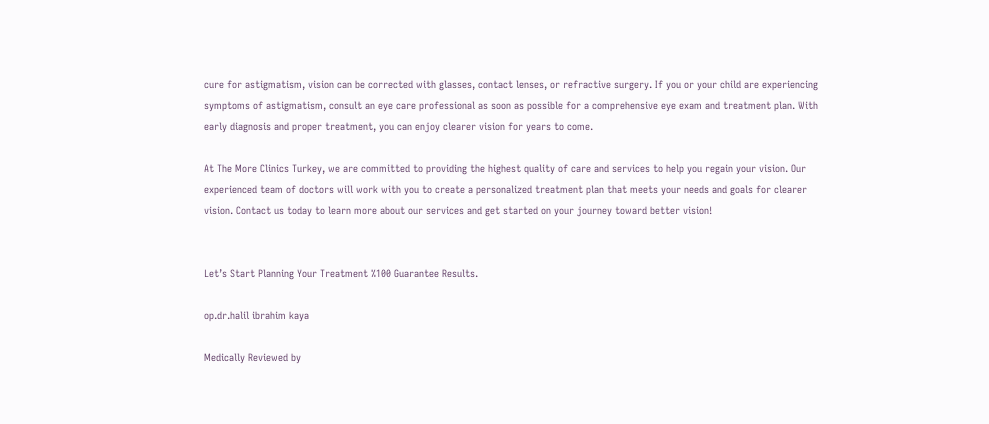cure for astigmatism, vision can be corrected with glasses, contact lenses, or refractive surgery. If you or your child are experiencing symptoms of astigmatism, consult an eye care professional as soon as possible for a comprehensive eye exam and treatment plan. With early diagnosis and proper treatment, you can enjoy clearer vision for years to come.

At The More Clinics Turkey, we are committed to providing the highest quality of care and services to help you regain your vision. Our experienced team of doctors will work with you to create a personalized treatment plan that meets your needs and goals for clearer vision. Contact us today to learn more about our services and get started on your journey toward better vision!


Let’s Start Planning Your Treatment %100 Guarantee Results.

op.dr.halil ibrahim kaya

Medically Reviewed by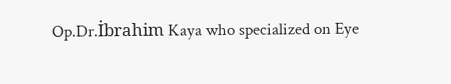Op.Dr.İbrahim Kaya who specialized on Eye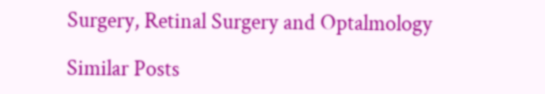Surgery, Retinal Surgery and Optalmology

Similar Posts